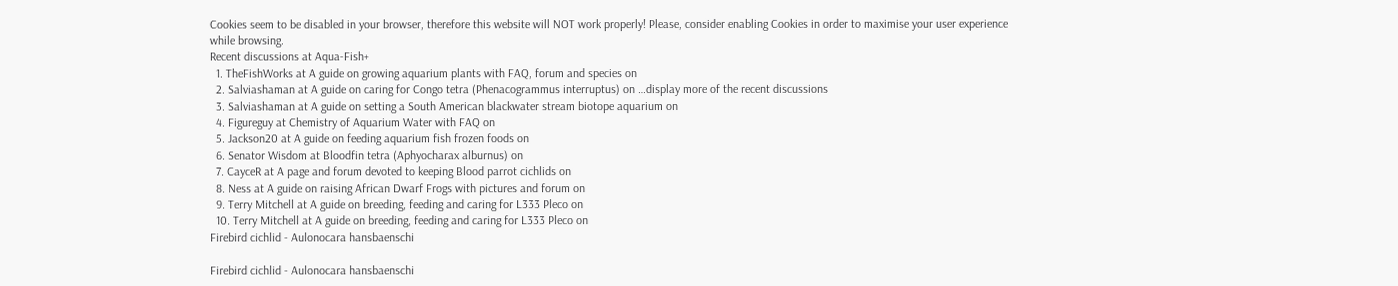Cookies seem to be disabled in your browser, therefore this website will NOT work properly! Please, consider enabling Cookies in order to maximise your user experience while browsing.
Recent discussions at Aqua-Fish+
  1. TheFishWorks at A guide on growing aquarium plants with FAQ, forum and species on
  2. Salviashaman at A guide on caring for Congo tetra (Phenacogrammus interruptus) on …display more of the recent discussions
  3. Salviashaman at A guide on setting a South American blackwater stream biotope aquarium on
  4. Figureguy at Chemistry of Aquarium Water with FAQ on
  5. Jackson20 at A guide on feeding aquarium fish frozen foods on
  6. Senator Wisdom at Bloodfin tetra (Aphyocharax alburnus) on
  7. CayceR at A page and forum devoted to keeping Blood parrot cichlids on
  8. Ness at A guide on raising African Dwarf Frogs with pictures and forum on
  9. Terry Mitchell at A guide on breeding, feeding and caring for L333 Pleco on
  10. Terry Mitchell at A guide on breeding, feeding and caring for L333 Pleco on
Firebird cichlid - Aulonocara hansbaenschi

Firebird cichlid - Aulonocara hansbaenschi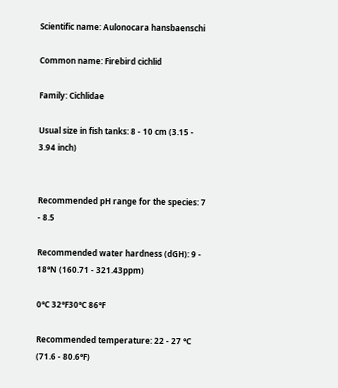Scientific name: Aulonocara hansbaenschi

Common name: Firebird cichlid

Family: Cichlidae

Usual size in fish tanks: 8 - 10 cm (3.15 - 3.94 inch)


Recommended pH range for the species: 7 - 8.5

Recommended water hardness (dGH): 9 - 18°N (160.71 - 321.43ppm)

0°C 32°F30°C 86°F

Recommended temperature: 22 - 27 °C (71.6 - 80.6°F)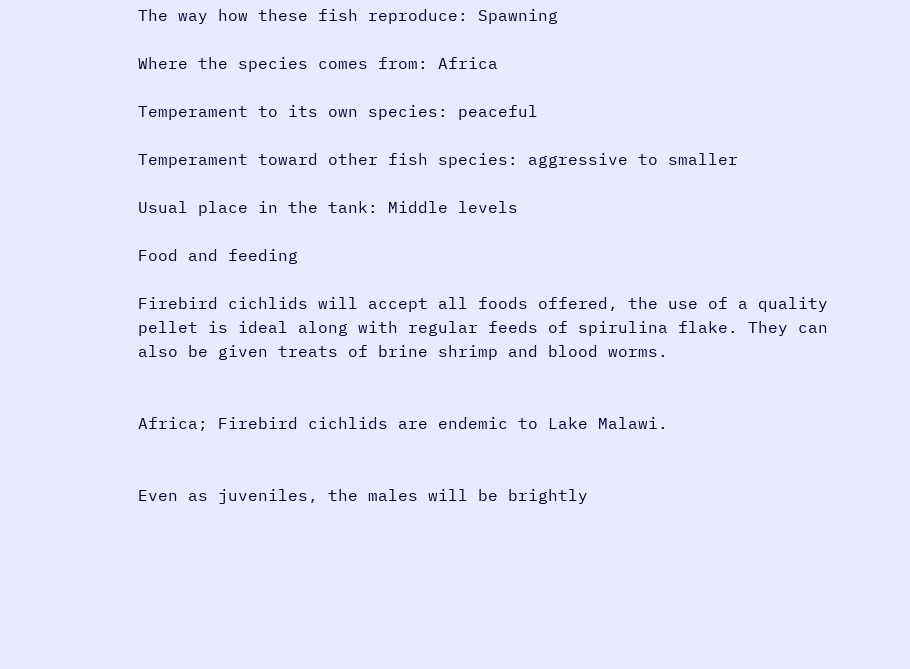The way how these fish reproduce: Spawning

Where the species comes from: Africa

Temperament to its own species: peaceful

Temperament toward other fish species: aggressive to smaller

Usual place in the tank: Middle levels

Food and feeding

Firebird cichlids will accept all foods offered, the use of a quality pellet is ideal along with regular feeds of spirulina flake. They can also be given treats of brine shrimp and blood worms.


Africa; Firebird cichlids are endemic to Lake Malawi.


Even as juveniles, the males will be brightly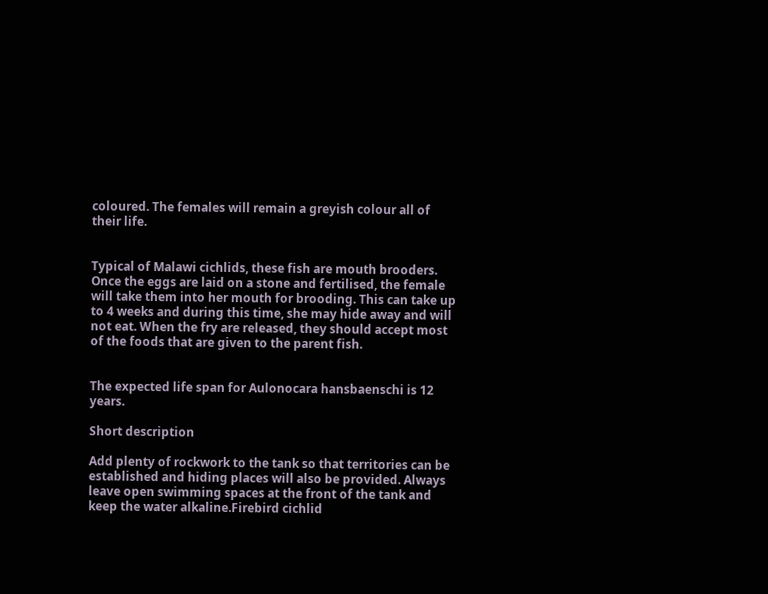coloured. The females will remain a greyish colour all of their life.


Typical of Malawi cichlids, these fish are mouth brooders. Once the eggs are laid on a stone and fertilised, the female will take them into her mouth for brooding. This can take up to 4 weeks and during this time, she may hide away and will not eat. When the fry are released, they should accept most of the foods that are given to the parent fish.


The expected life span for Aulonocara hansbaenschi is 12 years.

Short description

Add plenty of rockwork to the tank so that territories can be established and hiding places will also be provided. Always leave open swimming spaces at the front of the tank and keep the water alkaline.Firebird cichlid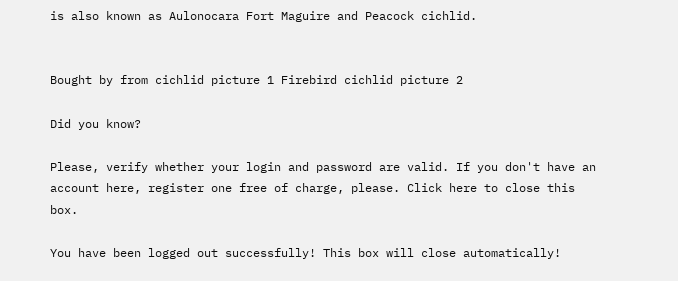is also known as Aulonocara Fort Maguire and Peacock cichlid.


Bought by from cichlid picture 1 Firebird cichlid picture 2

Did you know?

Please, verify whether your login and password are valid. If you don't have an account here, register one free of charge, please. Click here to close this box.

You have been logged out successfully! This box will close automatically!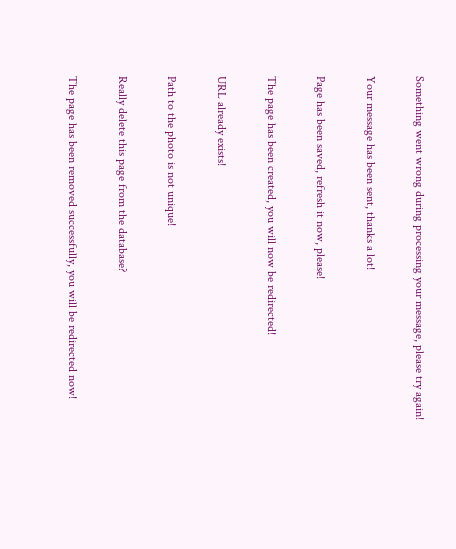Something went wrong during processing your message, please try again!

Your message has been sent, thanks a lot!

Page has been saved, refresh it now, please!

The page has been created, you will now be redirected!

URL already exists!

Path to the photo is not unique!

Really delete this page from the database?

The page has been removed successfully, you will be redirected now!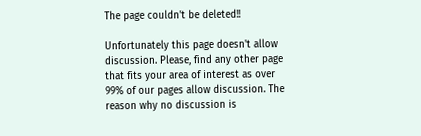The page couldn't be deleted!!

Unfortunately this page doesn't allow discussion. Please, find any other page that fits your area of interest as over 99% of our pages allow discussion. The reason why no discussion is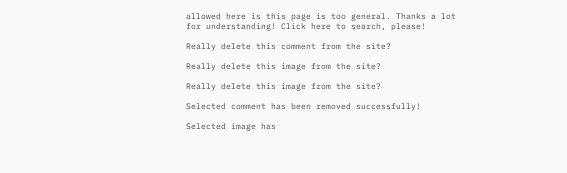allowed here is this page is too general. Thanks a lot for understanding! Click here to search, please!

Really delete this comment from the site?

Really delete this image from the site?

Really delete this image from the site?

Selected comment has been removed successfully!

Selected image has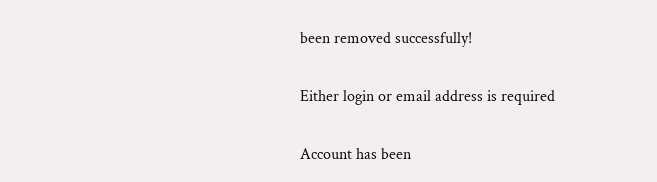been removed successfully!

Either login or email address is required

Account has been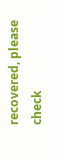recovered, please check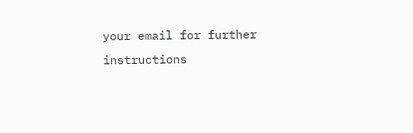your email for further instructions